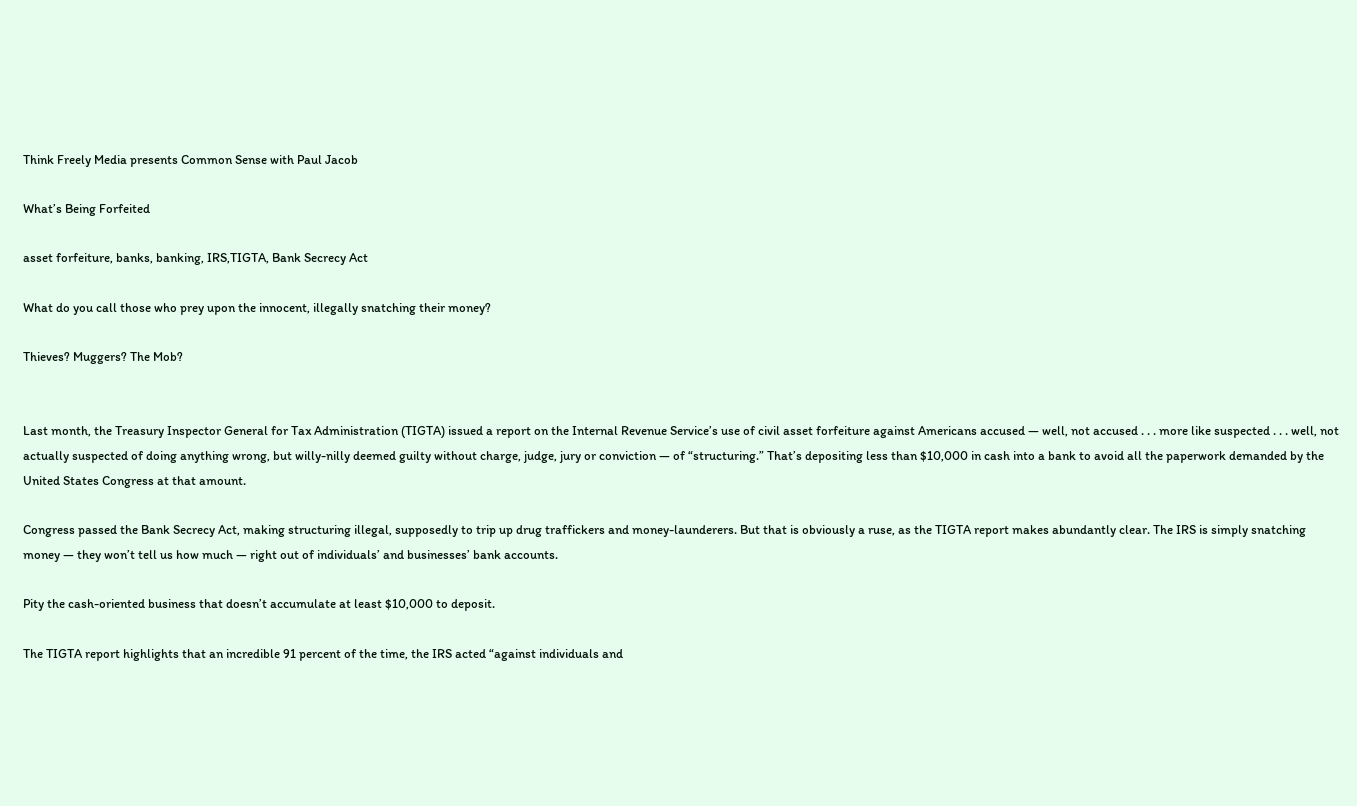Think Freely Media presents Common Sense with Paul Jacob

What’s Being Forfeited

asset forfeiture, banks, banking, IRS,TIGTA, Bank Secrecy Act

What do you call those who prey upon the innocent, illegally snatching their money?

Thieves? Muggers? The Mob?


Last month, the Treasury Inspector General for Tax Administration (TIGTA) issued a report on the Internal Revenue Service’s use of civil asset forfeiture against Americans accused — well, not accused . . . more like suspected . . . well, not actually suspected of doing anything wrong, but willy-nilly deemed guilty without charge, judge, jury or conviction — of “structuring.” That’s depositing less than $10,000 in cash into a bank to avoid all the paperwork demanded by the United States Congress at that amount.

Congress passed the Bank Secrecy Act, making structuring illegal, supposedly to trip up drug traffickers and money-launderers. But that is obviously a ruse, as the TIGTA report makes abundantly clear. The IRS is simply snatching money — they won’t tell us how much — right out of individuals’ and businesses’ bank accounts.

Pity the cash-oriented business that doesn’t accumulate at least $10,000 to deposit.

The TIGTA report highlights that an incredible 91 percent of the time, the IRS acted “against individuals and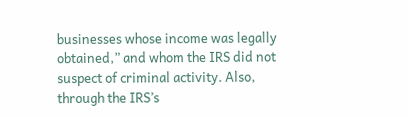businesses whose income was legally obtained,” and whom the IRS did not suspect of criminal activity. Also, through the IRS’s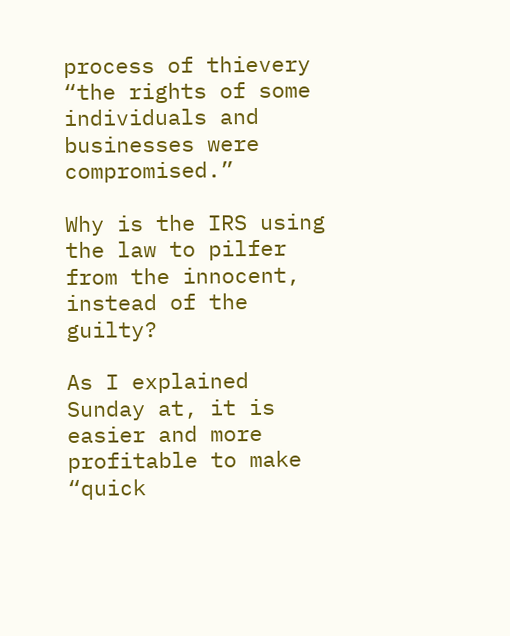process of thievery “the rights of some individuals and businesses were compromised.”

Why is the IRS using the law to pilfer from the innocent, instead of the guilty?

As I explained Sunday at, it is easier and more profitable to make “quick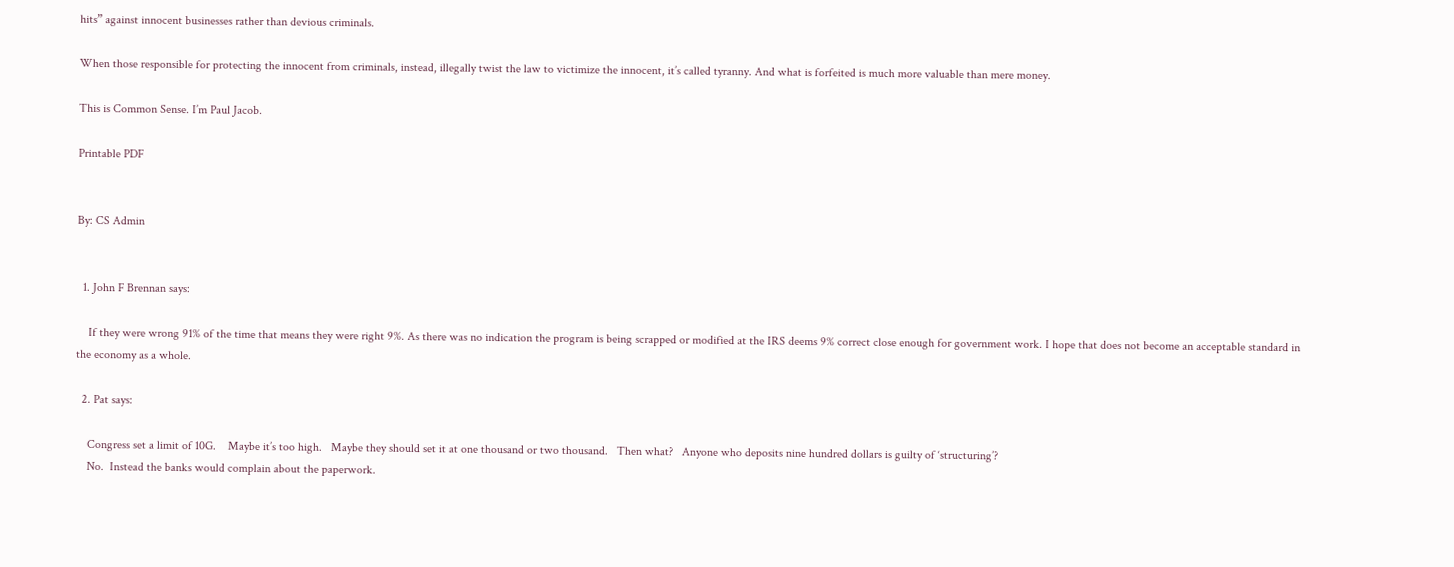hits” against innocent businesses rather than devious criminals.

When those responsible for protecting the innocent from criminals, instead, illegally twist the law to victimize the innocent, it’s called tyranny. And what is forfeited is much more valuable than mere money.

This is Common Sense. I’m Paul Jacob.

Printable PDF


By: CS Admin


  1. John F Brennan says:

    If they were wrong 91% of the time that means they were right 9%. As there was no indication the program is being scrapped or modified at the IRS deems 9% correct close enough for government work. I hope that does not become an acceptable standard in the economy as a whole.

  2. Pat says:

    Congress set a limit of 10G.    Maybe it’s too high.   Maybe they should set it at one thousand or two thousand.   Then what?   Anyone who deposits nine hundred dollars is guilty of ‘structuring’?
    No.  Instead the banks would complain about the paperwork.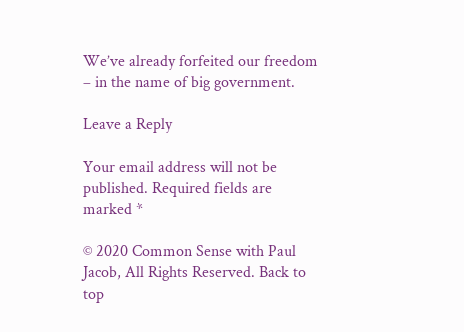We’ve already forfeited our freedom – in the name of big government.

Leave a Reply

Your email address will not be published. Required fields are marked *

© 2020 Common Sense with Paul Jacob, All Rights Reserved. Back to top